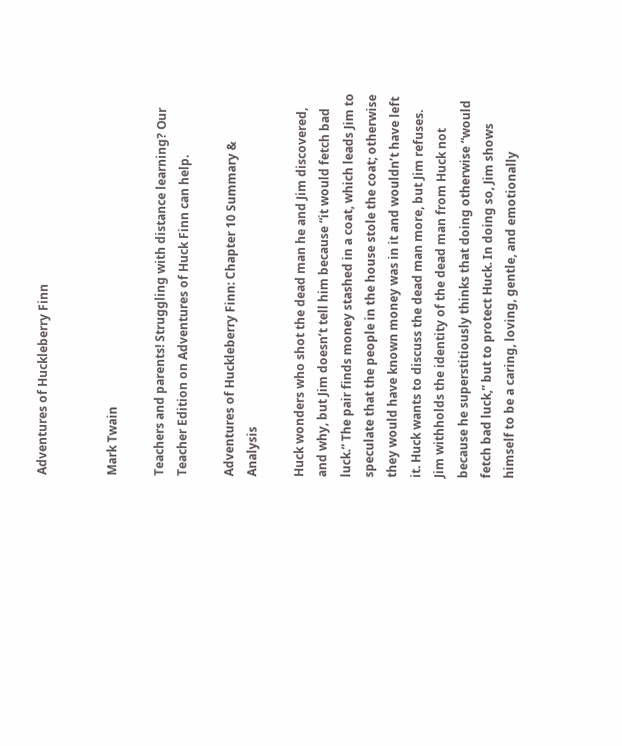Adventures of Huckleberry Finn


Mark Twain

Teachers and parents! Struggling with distance learning? Our Teacher Edition on Adventures of Huck Finn can help.

Adventures of Huckleberry Finn: Chapter 10 Summary & Analysis

Huck wonders who shot the dead man he and Jim discovered, and why, but Jim doesn’t tell him because “it would fetch bad luck.” The pair finds money stashed in a coat, which leads Jim to speculate that the people in the house stole the coat; otherwise they would have known money was in it and wouldn’t have left it. Huck wants to discuss the dead man more, but Jim refuses.
Jim withholds the identity of the dead man from Huck not because he superstitiously thinks that doing otherwise “would fetch bad luck,” but to protect Huck. In doing so, Jim shows himself to be a caring, loving, gentle, and emotionally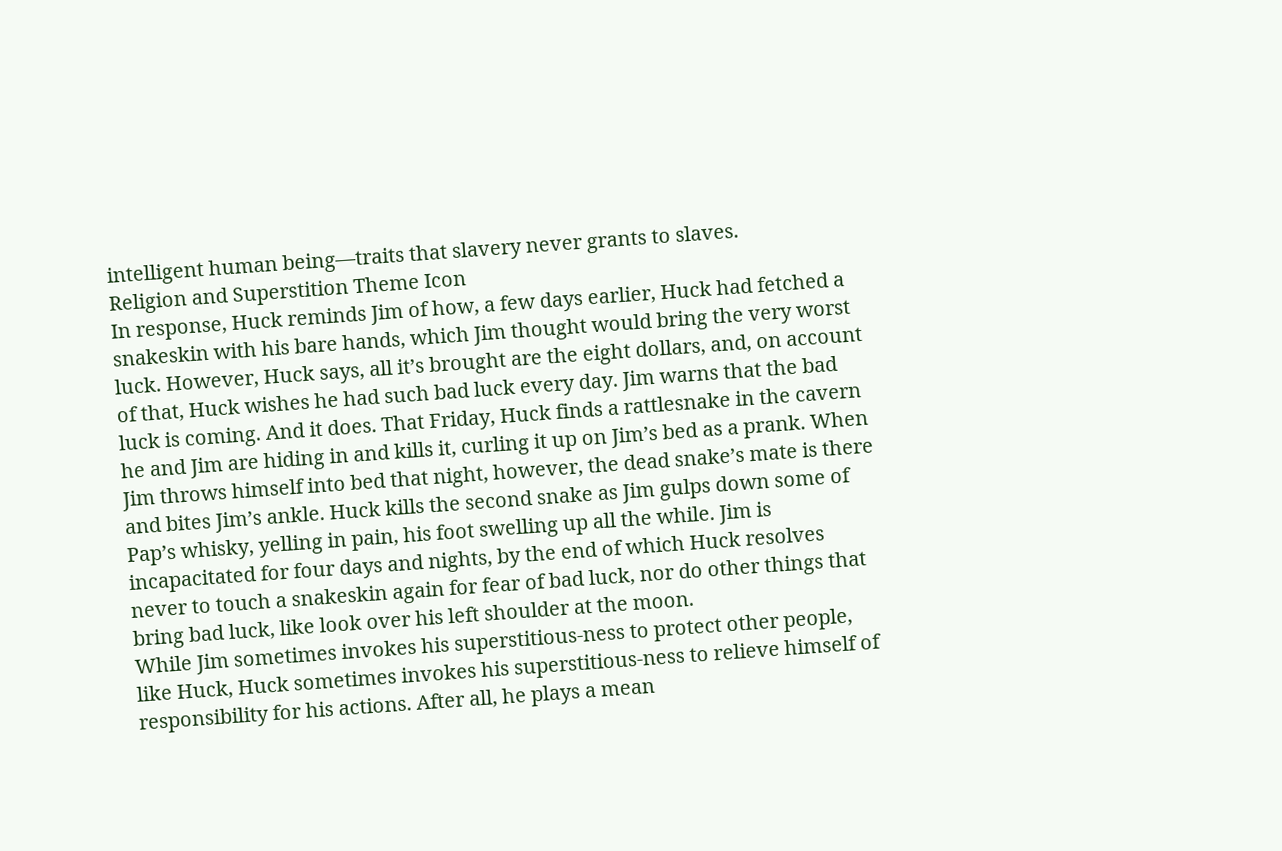intelligent human being—traits that slavery never grants to slaves.
Religion and Superstition Theme Icon
In response, Huck reminds Jim of how, a few days earlier, Huck had fetched a snakeskin with his bare hands, which Jim thought would bring the very worst luck. However, Huck says, all it’s brought are the eight dollars, and, on account of that, Huck wishes he had such bad luck every day. Jim warns that the bad luck is coming. And it does. That Friday, Huck finds a rattlesnake in the cavern he and Jim are hiding in and kills it, curling it up on Jim’s bed as a prank. When Jim throws himself into bed that night, however, the dead snake’s mate is there and bites Jim’s ankle. Huck kills the second snake as Jim gulps down some of Pap’s whisky, yelling in pain, his foot swelling up all the while. Jim is incapacitated for four days and nights, by the end of which Huck resolves never to touch a snakeskin again for fear of bad luck, nor do other things that bring bad luck, like look over his left shoulder at the moon.
While Jim sometimes invokes his superstitious-ness to protect other people, like Huck, Huck sometimes invokes his superstitious-ness to relieve himself of responsibility for his actions. After all, he plays a mean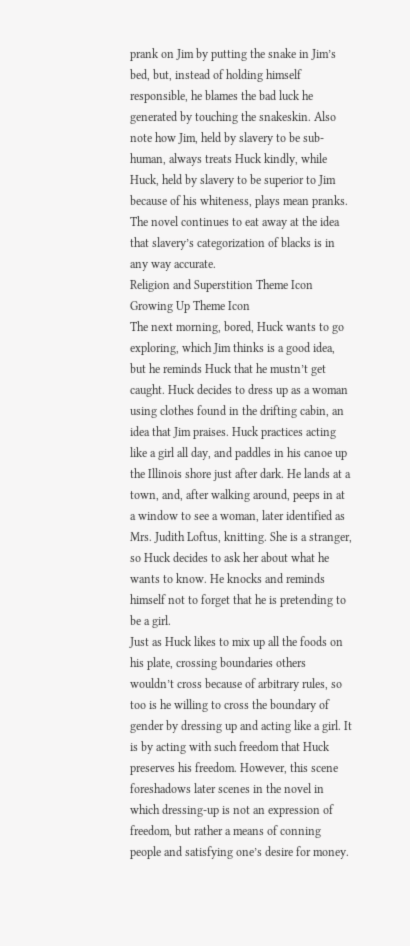prank on Jim by putting the snake in Jim’s bed, but, instead of holding himself responsible, he blames the bad luck he generated by touching the snakeskin. Also note how Jim, held by slavery to be sub-human, always treats Huck kindly, while Huck, held by slavery to be superior to Jim because of his whiteness, plays mean pranks. The novel continues to eat away at the idea that slavery’s categorization of blacks is in any way accurate.
Religion and Superstition Theme Icon
Growing Up Theme Icon
The next morning, bored, Huck wants to go exploring, which Jim thinks is a good idea, but he reminds Huck that he mustn’t get caught. Huck decides to dress up as a woman using clothes found in the drifting cabin, an idea that Jim praises. Huck practices acting like a girl all day, and paddles in his canoe up the Illinois shore just after dark. He lands at a town, and, after walking around, peeps in at a window to see a woman, later identified as Mrs. Judith Loftus, knitting. She is a stranger, so Huck decides to ask her about what he wants to know. He knocks and reminds himself not to forget that he is pretending to be a girl.
Just as Huck likes to mix up all the foods on his plate, crossing boundaries others wouldn’t cross because of arbitrary rules, so too is he willing to cross the boundary of gender by dressing up and acting like a girl. It is by acting with such freedom that Huck preserves his freedom. However, this scene foreshadows later scenes in the novel in which dressing-up is not an expression of freedom, but rather a means of conning people and satisfying one’s desire for money.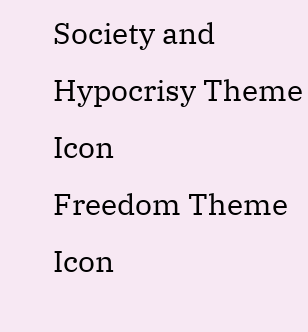Society and Hypocrisy Theme Icon
Freedom Theme Icon